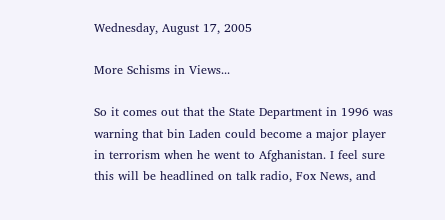Wednesday, August 17, 2005

More Schisms in Views...

So it comes out that the State Department in 1996 was warning that bin Laden could become a major player in terrorism when he went to Afghanistan. I feel sure this will be headlined on talk radio, Fox News, and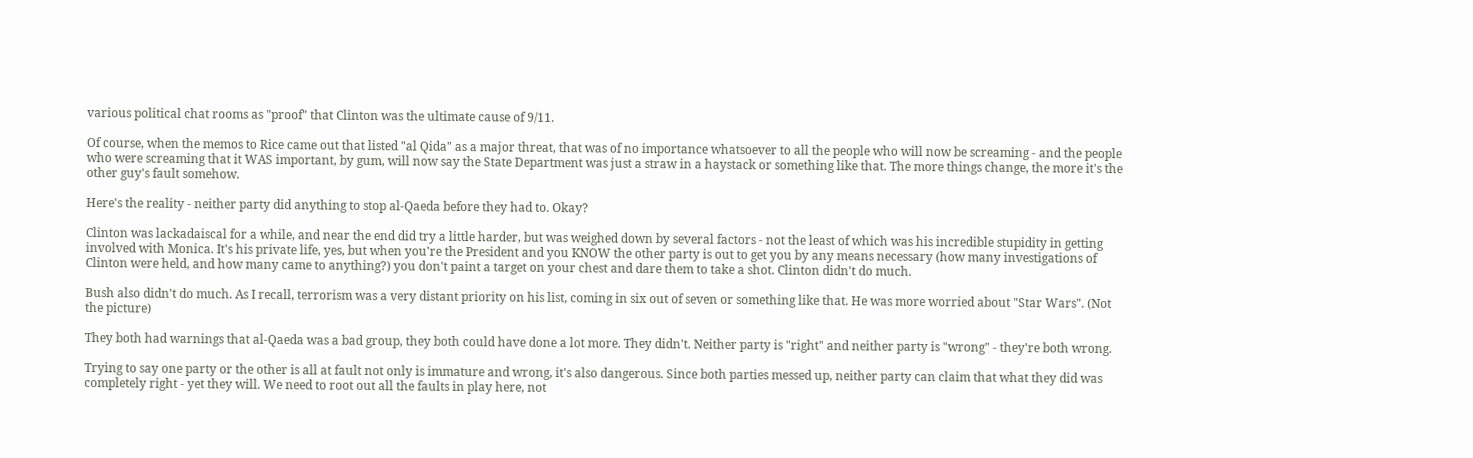various political chat rooms as "proof" that Clinton was the ultimate cause of 9/11.

Of course, when the memos to Rice came out that listed "al Qida" as a major threat, that was of no importance whatsoever to all the people who will now be screaming - and the people who were screaming that it WAS important, by gum, will now say the State Department was just a straw in a haystack or something like that. The more things change, the more it's the other guy's fault somehow.

Here's the reality - neither party did anything to stop al-Qaeda before they had to. Okay?

Clinton was lackadaiscal for a while, and near the end did try a little harder, but was weighed down by several factors - not the least of which was his incredible stupidity in getting involved with Monica. It's his private life, yes, but when you're the President and you KNOW the other party is out to get you by any means necessary (how many investigations of Clinton were held, and how many came to anything?) you don't paint a target on your chest and dare them to take a shot. Clinton didn't do much.

Bush also didn't do much. As I recall, terrorism was a very distant priority on his list, coming in six out of seven or something like that. He was more worried about "Star Wars". (Not the picture)

They both had warnings that al-Qaeda was a bad group, they both could have done a lot more. They didn't. Neither party is "right" and neither party is "wrong" - they're both wrong.

Trying to say one party or the other is all at fault not only is immature and wrong, it's also dangerous. Since both parties messed up, neither party can claim that what they did was completely right - yet they will. We need to root out all the faults in play here, not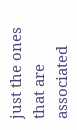just the ones that are associated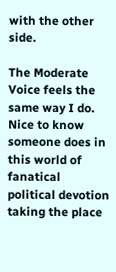with the other side.

The Moderate Voice feels the same way I do. Nice to know someone does in this world of fanatical political devotion taking the place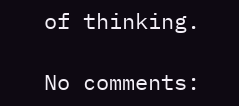of thinking.

No comments: